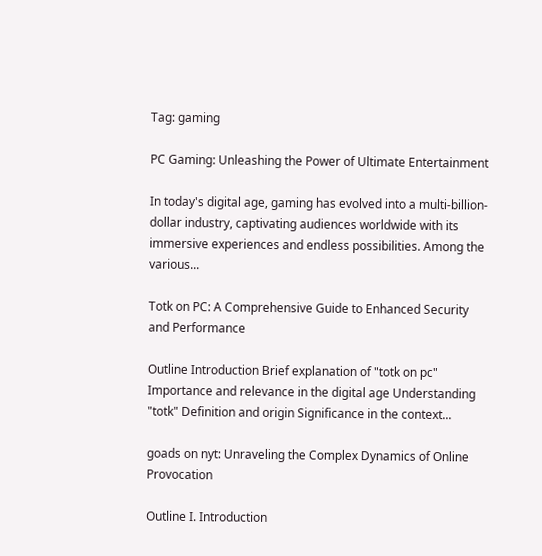Tag: gaming

PC Gaming: Unleashing the Power of Ultimate Entertainment

In today's digital age, gaming has evolved into a multi-billion-dollar industry, captivating audiences worldwide with its immersive experiences and endless possibilities. Among the various...

Totk on PC: A Comprehensive Guide to Enhanced Security and Performance

Outline Introduction Brief explanation of "totk on pc" Importance and relevance in the digital age Understanding "totk" Definition and origin Significance in the context...

goads on nyt: Unraveling the Complex Dynamics of Online Provocation

Outline I. Introduction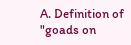A. Definition of "goads on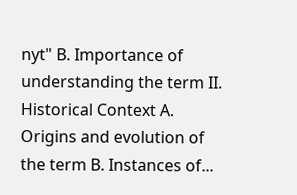nyt" B. Importance of understanding the term II. Historical Context A. Origins and evolution of the term B. Instances of...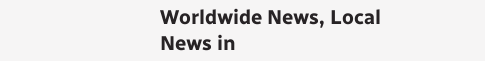Worldwide News, Local News in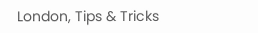London, Tips & Tricks